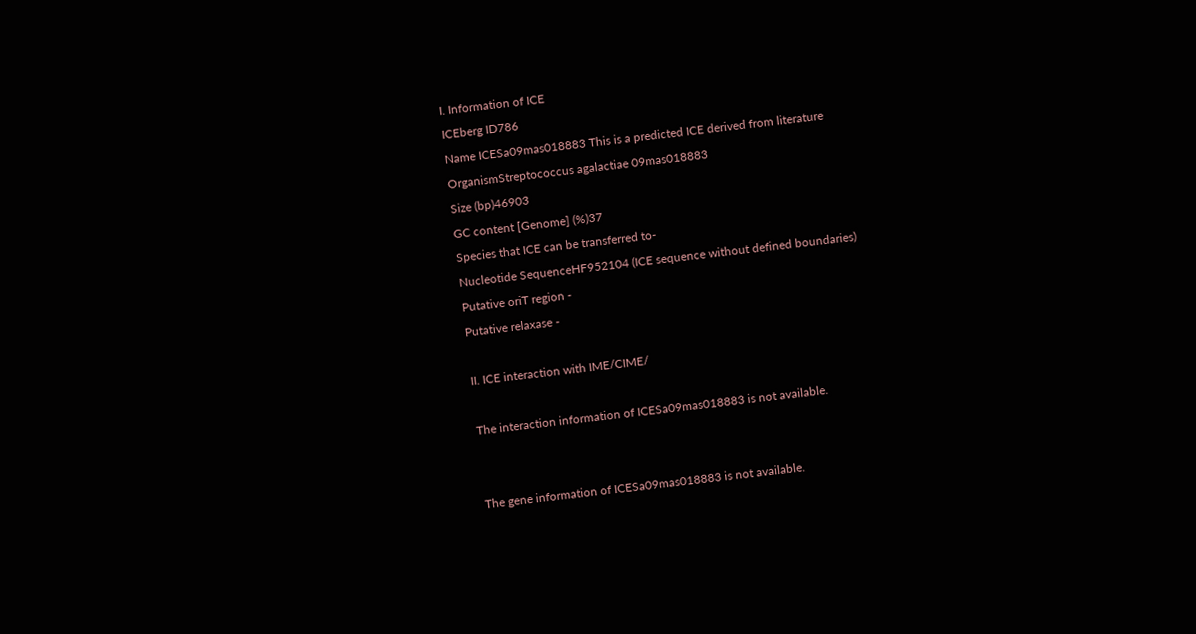I. Information of ICE
ICEberg ID786
Name ICESa09mas018883 This is a predicted ICE derived from literature
OrganismStreptococcus agalactiae 09mas018883
Size (bp)46903
GC content [Genome] (%)37
Species that ICE can be transferred to-
Nucleotide SequenceHF952104 (ICE sequence without defined boundaries)
Putative oriT region -
Putative relaxase -

II. ICE interaction with IME/CIME/

The interaction information of ICESa09mas018883 is not available.


The gene information of ICESa09mas018883 is not available.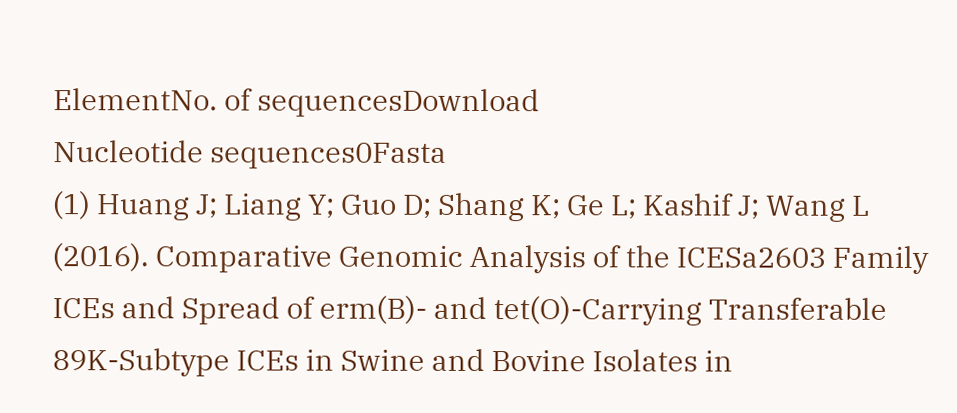ElementNo. of sequencesDownload
Nucleotide sequences0Fasta
(1) Huang J; Liang Y; Guo D; Shang K; Ge L; Kashif J; Wang L (2016). Comparative Genomic Analysis of the ICESa2603 Family ICEs and Spread of erm(B)- and tet(O)-Carrying Transferable 89K-Subtype ICEs in Swine and Bovine Isolates in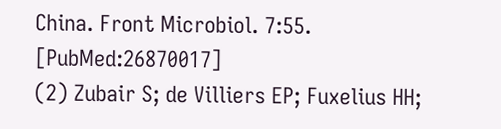China. Front Microbiol. 7:55. [PubMed:26870017]
(2) Zubair S; de Villiers EP; Fuxelius HH;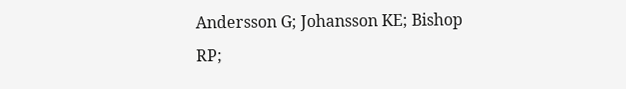Andersson G; Johansson KE; Bishop RP;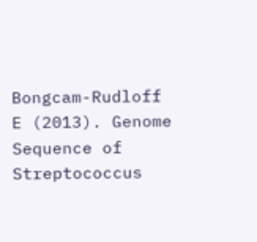Bongcam-Rudloff E (2013). Genome Sequence of Streptococcus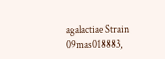agalactiae Strain 09mas018883,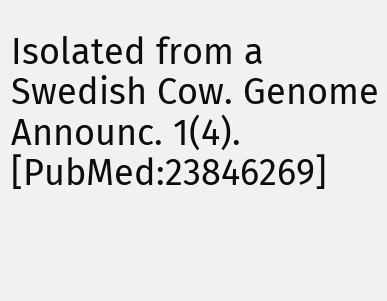Isolated from a Swedish Cow. Genome Announc. 1(4). [PubMed:23846269]